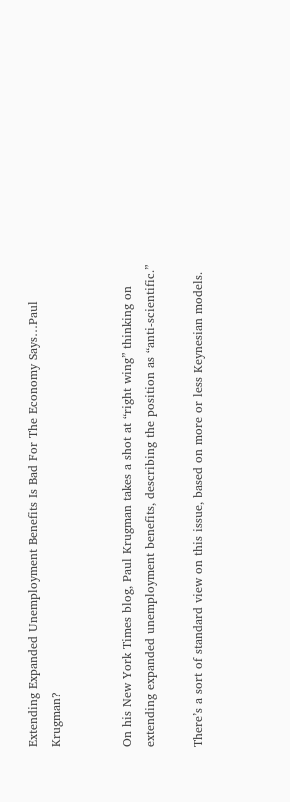Extending Expanded Unemployment Benefits Is Bad For The Economy Says…Paul Krugman?


On his New York Times blog, Paul Krugman takes a shot at “right wing” thinking on extending expanded unemployment benefits, describing the position as “anti-scientific.”

There’s a sort of standard view on this issue, based on more or less Keynesian models.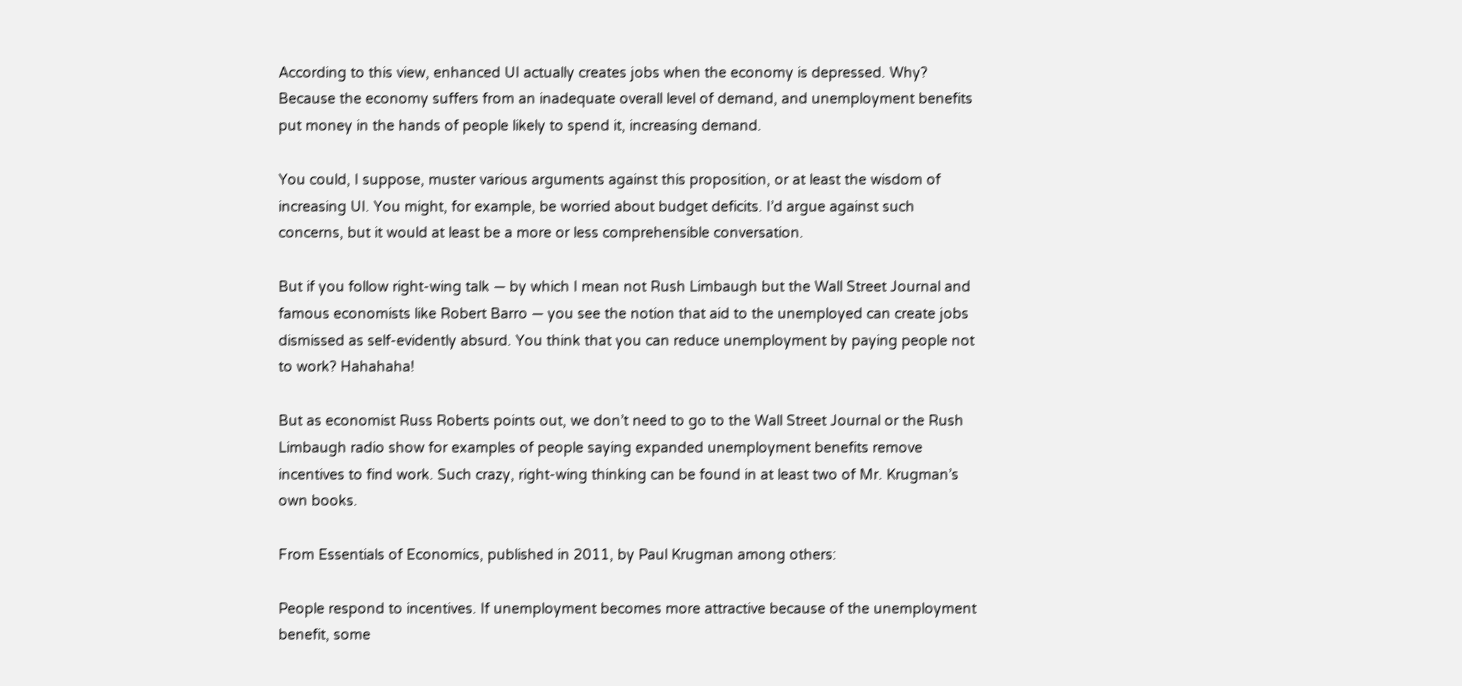According to this view, enhanced UI actually creates jobs when the economy is depressed. Why? Because the economy suffers from an inadequate overall level of demand, and unemployment benefits put money in the hands of people likely to spend it, increasing demand.

You could, I suppose, muster various arguments against this proposition, or at least the wisdom of increasing UI. You might, for example, be worried about budget deficits. I’d argue against such concerns, but it would at least be a more or less comprehensible conversation.

But if you follow right-wing talk — by which I mean not Rush Limbaugh but the Wall Street Journal and famous economists like Robert Barro — you see the notion that aid to the unemployed can create jobs dismissed as self-evidently absurd. You think that you can reduce unemployment by paying people not to work? Hahahaha!

But as economist Russ Roberts points out, we don’t need to go to the Wall Street Journal or the Rush Limbaugh radio show for examples of people saying expanded unemployment benefits remove incentives to find work. Such crazy, right-wing thinking can be found in at least two of Mr. Krugman’s own books.

From Essentials of Economics, published in 2011, by Paul Krugman among others:

People respond to incentives. If unemployment becomes more attractive because of the unemployment benefit, some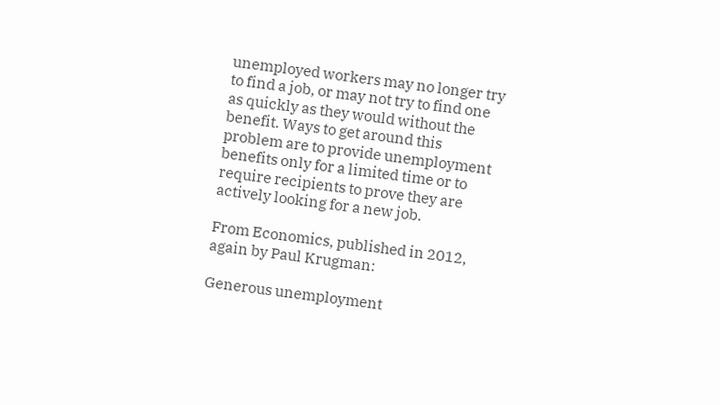unemployed workers may no longer try to find a job, or may not try to find one as quickly as they would without the benefit. Ways to get around this problem are to provide unemployment benefits only for a limited time or to require recipients to prove they are actively looking for a new job.

From Economics, published in 2012, again by Paul Krugman:

Generous unemployment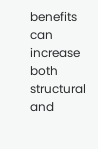benefits can increase both structural and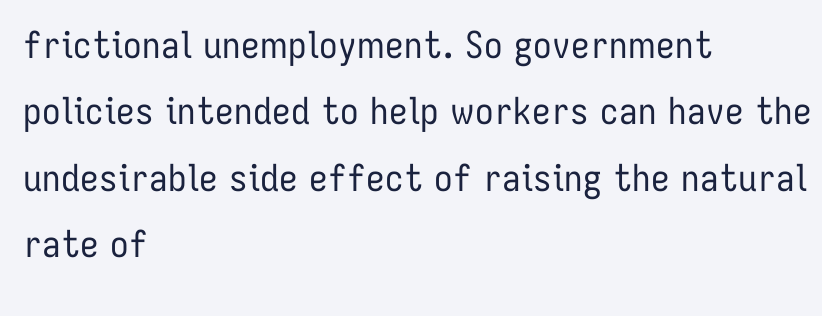frictional unemployment. So government policies intended to help workers can have the undesirable side effect of raising the natural rate of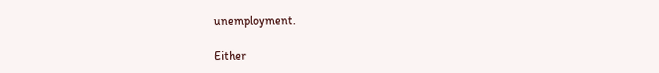unemployment.

Either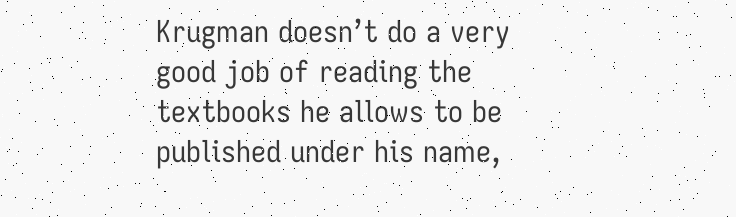Krugman doesn’t do a very good job of reading the textbooks he allows to be published under his name,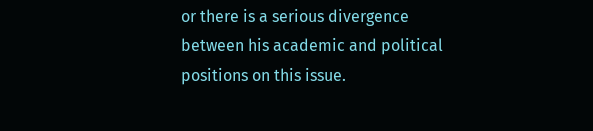or there is a serious divergence between his academic and political positions on this issue.